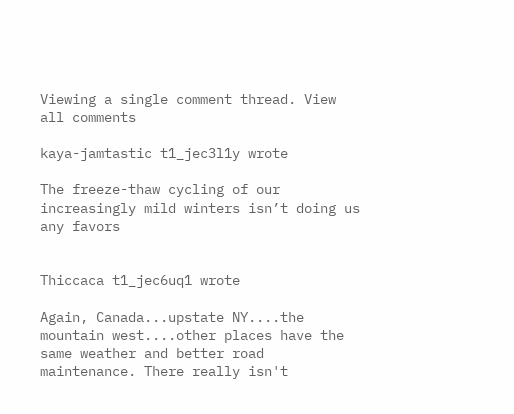Viewing a single comment thread. View all comments

kaya-jamtastic t1_jec3l1y wrote

The freeze-thaw cycling of our increasingly mild winters isn’t doing us any favors


Thiccaca t1_jec6uq1 wrote

Again, Canada...upstate NY....the mountain west....other places have the same weather and better road maintenance. There really isn't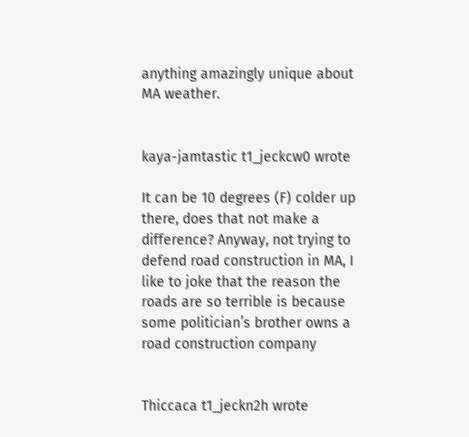anything amazingly unique about MA weather.


kaya-jamtastic t1_jeckcw0 wrote

It can be 10 degrees (F) colder up there, does that not make a difference? Anyway, not trying to defend road construction in MA, I like to joke that the reason the roads are so terrible is because some politician’s brother owns a road construction company


Thiccaca t1_jeckn2h wrote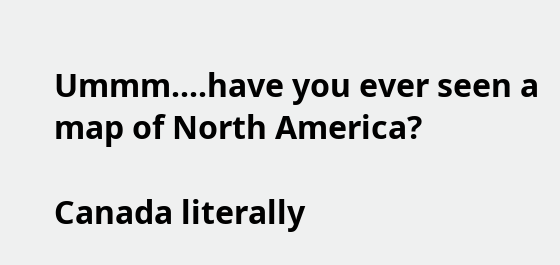Ummm....have you ever seen a map of North America?

Canada literally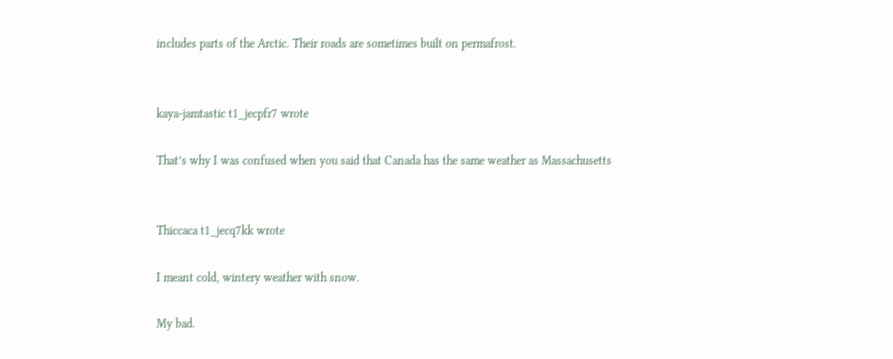includes parts of the Arctic. Their roads are sometimes built on permafrost.


kaya-jamtastic t1_jecpfr7 wrote

That’s why I was confused when you said that Canada has the same weather as Massachusetts


Thiccaca t1_jecq7kk wrote

I meant cold, wintery weather with snow.

My bad.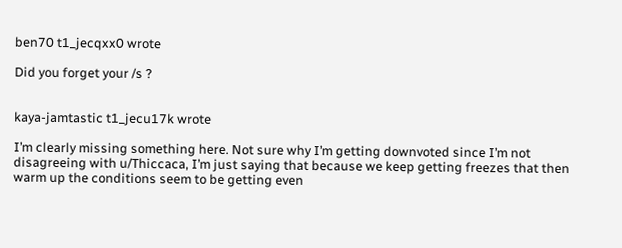ben70 t1_jecqxx0 wrote

Did you forget your /s ?


kaya-jamtastic t1_jecu17k wrote

I’m clearly missing something here. Not sure why I’m getting downvoted since I’m not disagreeing with u/Thiccaca, I’m just saying that because we keep getting freezes that then warm up the conditions seem to be getting even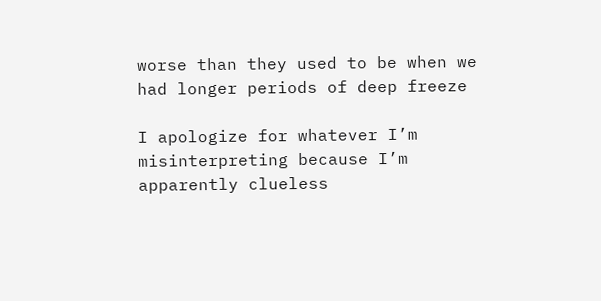worse than they used to be when we had longer periods of deep freeze

I apologize for whatever I’m misinterpreting because I’m apparently clueless